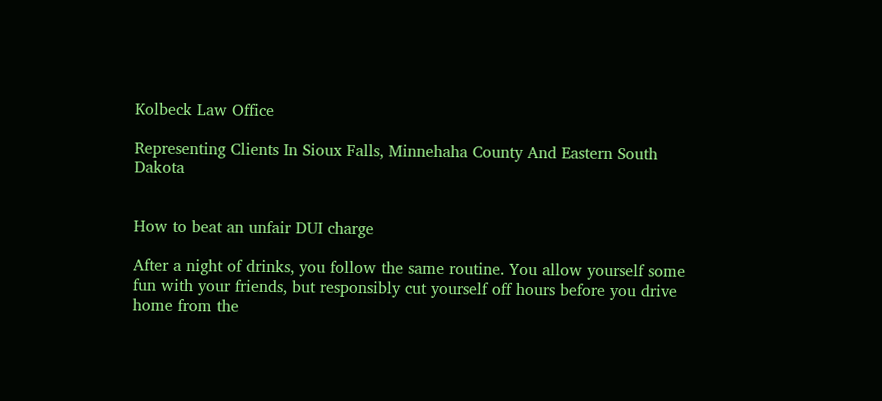Kolbeck Law Office

Representing Clients In Sioux Falls, Minnehaha County And Eastern South Dakota


How to beat an unfair DUI charge

After a night of drinks, you follow the same routine. You allow yourself some fun with your friends, but responsibly cut yourself off hours before you drive home from the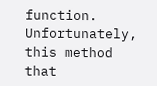function. Unfortunately, this method that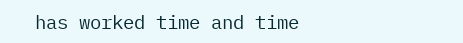has worked time and time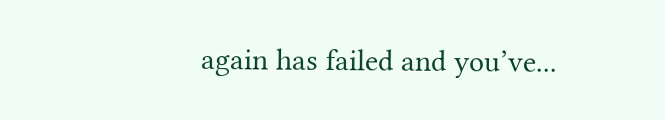again has failed and you’ve...